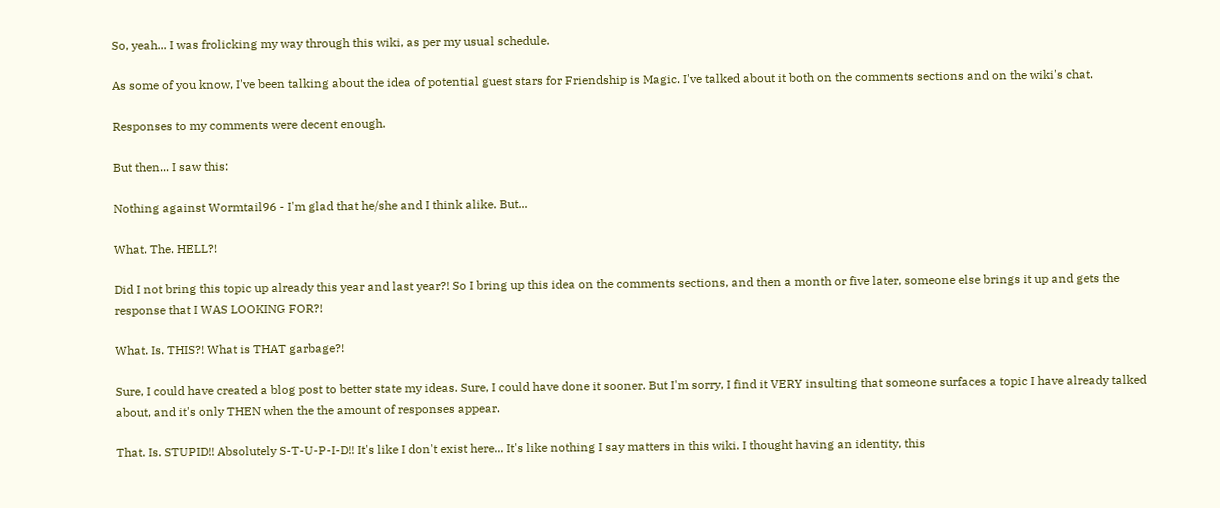So, yeah... I was frolicking my way through this wiki, as per my usual schedule.

As some of you know, I've been talking about the idea of potential guest stars for Friendship is Magic. I've talked about it both on the comments sections and on the wiki's chat.

Responses to my comments were decent enough.

But then... I saw this:

Nothing against Wormtail96 - I'm glad that he/she and I think alike. But...

What. The. HELL?!

Did I not bring this topic up already this year and last year?! So I bring up this idea on the comments sections, and then a month or five later, someone else brings it up and gets the response that I WAS LOOKING FOR?!

What. Is. THIS?! What is THAT garbage?!

Sure, I could have created a blog post to better state my ideas. Sure, I could have done it sooner. But I'm sorry, I find it VERY insulting that someone surfaces a topic I have already talked about, and it's only THEN when the the amount of responses appear.

That. Is. STUPID!! Absolutely S-T-U-P-I-D!! It's like I don't exist here... It's like nothing I say matters in this wiki. I thought having an identity, this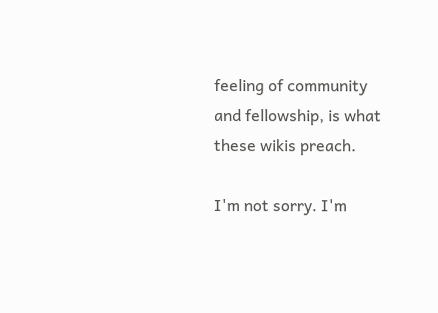feeling of community and fellowship, is what these wikis preach.

I'm not sorry. I'm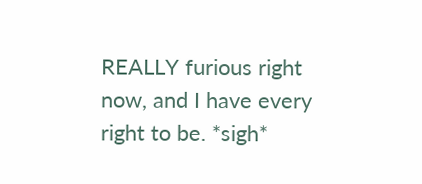REALLY furious right now, and I have every right to be. *sigh*